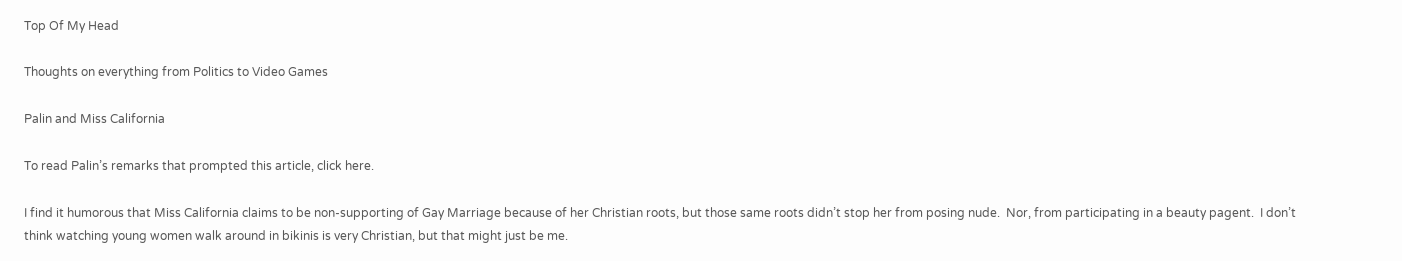Top Of My Head

Thoughts on everything from Politics to Video Games

Palin and Miss California

To read Palin’s remarks that prompted this article, click here.

I find it humorous that Miss California claims to be non-supporting of Gay Marriage because of her Christian roots, but those same roots didn’t stop her from posing nude.  Nor, from participating in a beauty pagent.  I don’t think watching young women walk around in bikinis is very Christian, but that might just be me.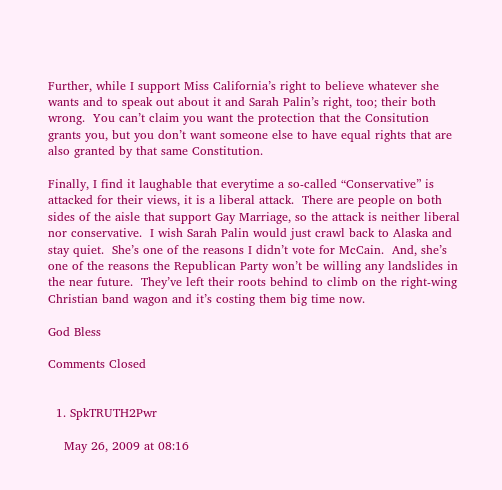Further, while I support Miss California’s right to believe whatever she wants and to speak out about it and Sarah Palin’s right, too; their both wrong.  You can’t claim you want the protection that the Consitution grants you, but you don’t want someone else to have equal rights that are also granted by that same Constitution.

Finally, I find it laughable that everytime a so-called “Conservative” is attacked for their views, it is a liberal attack.  There are people on both sides of the aisle that support Gay Marriage, so the attack is neither liberal nor conservative.  I wish Sarah Palin would just crawl back to Alaska and stay quiet.  She’s one of the reasons I didn’t vote for McCain.  And, she’s one of the reasons the Republican Party won’t be willing any landslides in the near future.  They’ve left their roots behind to climb on the right-wing Christian band wagon and it’s costing them big time now.

God Bless

Comments Closed


  1. SpkTRUTH2Pwr

    May 26, 2009 at 08:16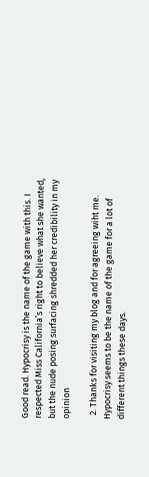Good read. Hypocrisy is the name of the game with this. I respected Miss California’s right to believe what she wanted, but the nude posing surfacing shredded her credibility in my opinion

  2. Thanks for visiting my blog and for agreeing wiht me. Hypocrisy seems to be the name of the game for a lot of different things these days.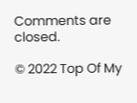Comments are closed.

© 2022 Top Of My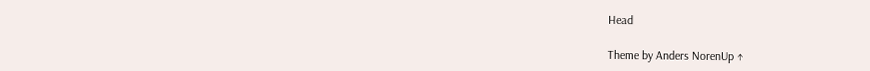Head

Theme by Anders NorenUp ↑